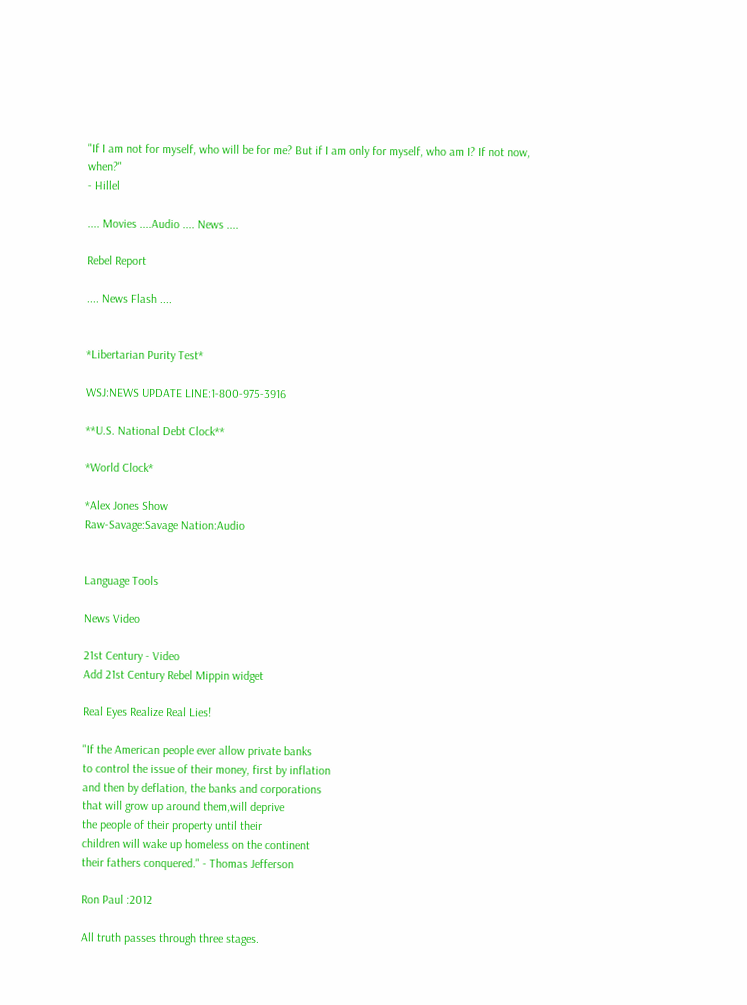"If I am not for myself, who will be for me? But if I am only for myself, who am I? If not now, when?"
- Hillel

.... Movies ....Audio .... News ....

Rebel Report

.... News Flash ....


*Libertarian Purity Test*

WSJ:NEWS UPDATE LINE:1-800-975-3916

**U.S. National Debt Clock**

*World Clock*

*Alex Jones Show
Raw-Savage:Savage Nation:Audio


Language Tools

News Video

21st Century - Video
Add 21st Century Rebel Mippin widget

Real Eyes Realize Real Lies!

"If the American people ever allow private banks
to control the issue of their money, first by inflation
and then by deflation, the banks and corporations
that will grow up around them,will deprive
the people of their property until their
children will wake up homeless on the continent
their fathers conquered." - Thomas Jefferson

Ron Paul :2012

All truth passes through three stages.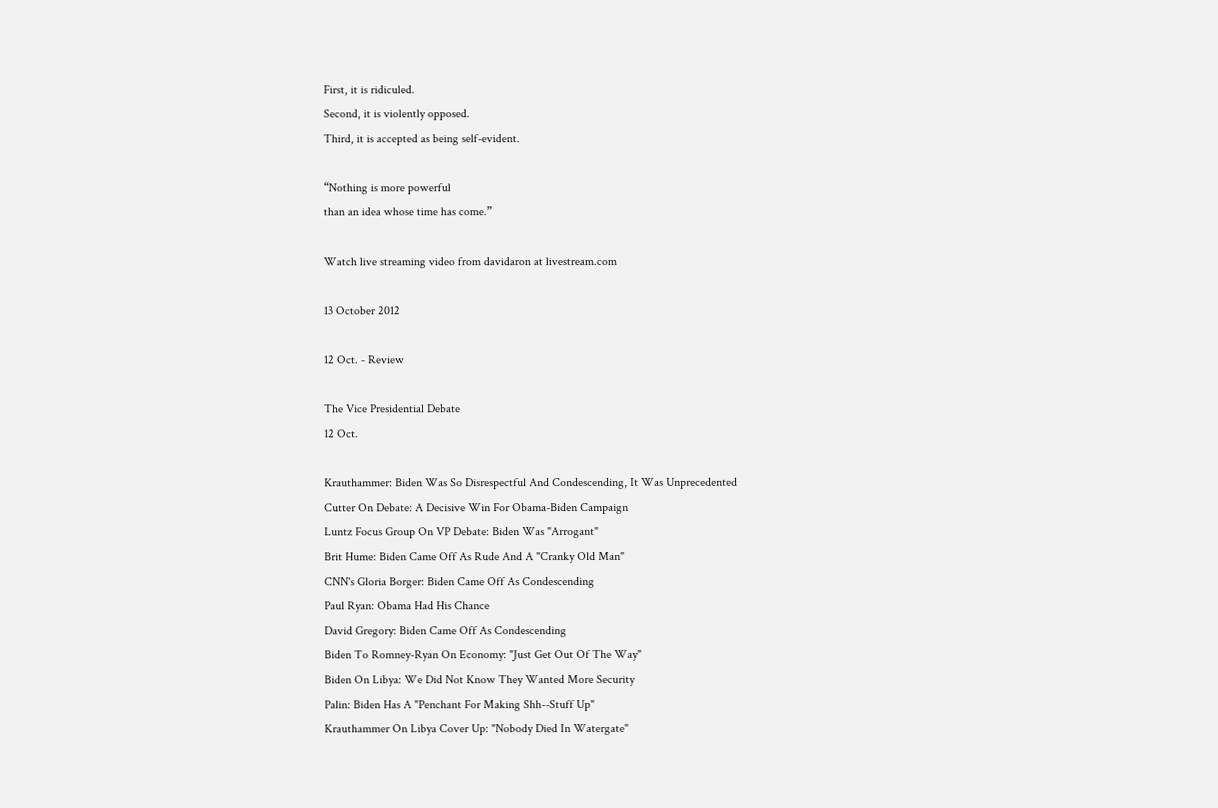First, it is ridiculed.
Second, it is violently opposed.
Third, it is accepted as being self-evident.

“Nothing is more powerful
than an idea whose time has come.”

Watch live streaming video from davidaron at livestream.com

13 October 2012

12 Oct. - Review

The Vice Presidential Debate
12 Oct.

Krauthammer: Biden Was So Disrespectful And Condescending, It Was Unprecedented
Cutter On Debate: A Decisive Win For Obama-Biden Campaign
Luntz Focus Group On VP Debate: Biden Was "Arrogant"
Brit Hume: Biden Came Off As Rude And A "Cranky Old Man"
CNN's Gloria Borger: Biden Came Off As Condescending
Paul Ryan: Obama Had His Chance
David Gregory: Biden Came Off As Condescending
Biden To Romney-Ryan On Economy: "Just Get Out Of The Way"
Biden On Libya: We Did Not Know They Wanted More Security
Palin: Biden Has A "Penchant For Making Shh--Stuff Up"
Krauthammer On Libya Cover Up: "Nobody Died In Watergate"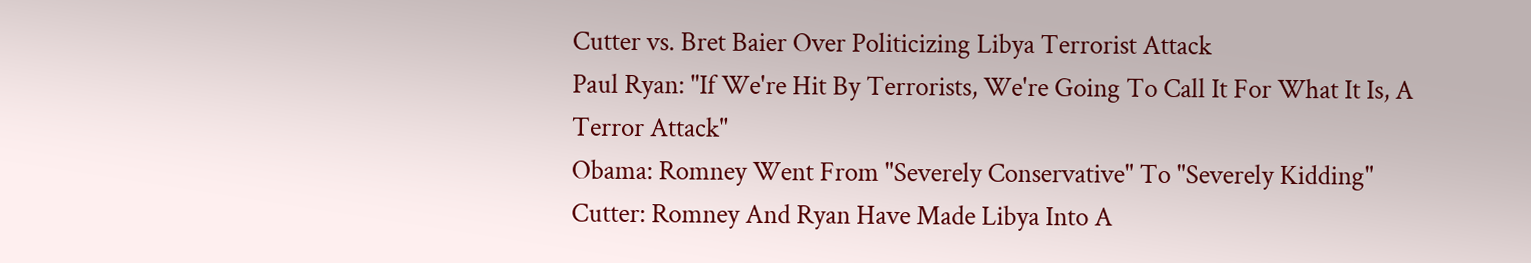Cutter vs. Bret Baier Over Politicizing Libya Terrorist Attack
Paul Ryan: "If We're Hit By Terrorists, We're Going To Call It For What It Is, A Terror Attack"
Obama: Romney Went From "Severely Conservative" To "Severely Kidding"
Cutter: Romney And Ryan Have Made Libya Into A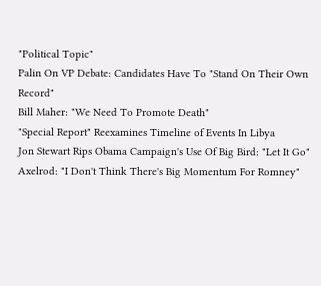"Political Topic"
Palin On VP Debate: Candidates Have To "Stand On Their Own Record"
Bill Maher: "We Need To Promote Death"
"Special Report" Reexamines Timeline of Events In Libya
Jon Stewart Rips Obama Campaign's Use Of Big Bird: "Let It Go"
Axelrod: "I Don't Think There's Big Momentum For Romney"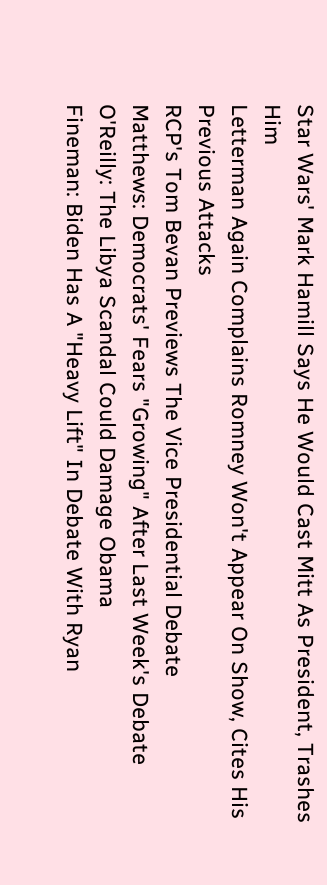Star Wars' Mark Hamill Says He Would Cast Mitt As President, Trashes Him
Letterman Again Complains Romney Won't Appear On Show, Cites His Previous Attacks
RCP's Tom Bevan Previews The Vice Presidential Debate
Matthews: Democrats' Fears "Growing" After Last Week's Debate
O'Reilly: The Libya Scandal Could Damage Obama
Fineman: Biden Has A "Heavy Lift" In Debate With Ryan